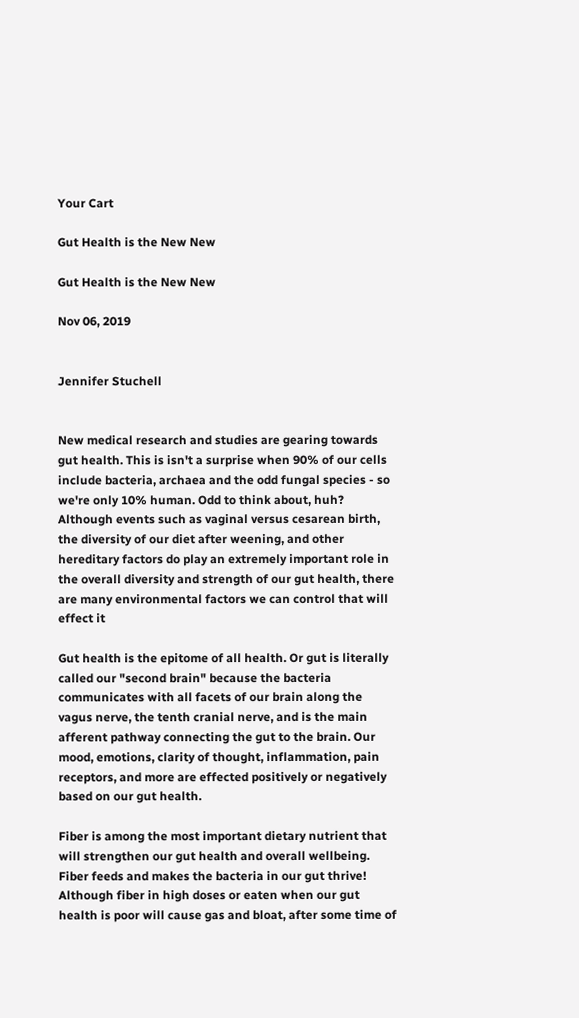Your Cart

Gut Health is the New New

Gut Health is the New New

Nov 06, 2019


Jennifer Stuchell


New medical research and studies are gearing towards gut health. This is isn't a surprise when 90% of our cells include bacteria, archaea and the odd fungal species - so we're only 10% human. Odd to think about, huh? Although events such as vaginal versus cesarean birth, the diversity of our diet after weening, and other hereditary factors do play an extremely important role in the overall diversity and strength of our gut health, there are many environmental factors we can control that will effect it

Gut health is the epitome of all health. Or gut is literally called our "second brain" because the bacteria communicates with all facets of our brain along the vagus nerve, the tenth cranial nerve, and is the main afferent pathway connecting the gut to the brain. Our mood, emotions, clarity of thought, inflammation, pain receptors, and more are effected positively or negatively based on our gut health.

Fiber is among the most important dietary nutrient that will strengthen our gut health and overall wellbeing. Fiber feeds and makes the bacteria in our gut thrive! Although fiber in high doses or eaten when our gut health is poor will cause gas and bloat, after some time of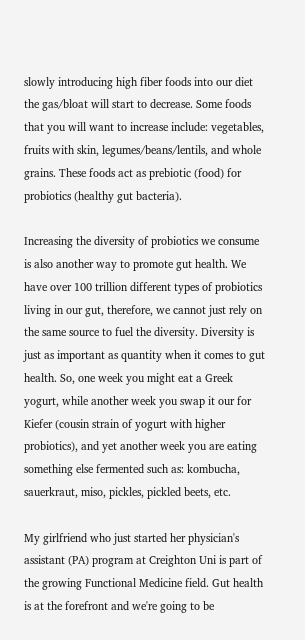slowly introducing high fiber foods into our diet the gas/bloat will start to decrease. Some foods that you will want to increase include: vegetables, fruits with skin, legumes/beans/lentils, and whole grains. These foods act as prebiotic (food) for probiotics (healthy gut bacteria).

Increasing the diversity of probiotics we consume is also another way to promote gut health. We have over 100 trillion different types of probiotics living in our gut, therefore, we cannot just rely on the same source to fuel the diversity. Diversity is just as important as quantity when it comes to gut health. So, one week you might eat a Greek yogurt, while another week you swap it our for Kiefer (cousin strain of yogurt with higher probiotics), and yet another week you are eating something else fermented such as: kombucha, sauerkraut, miso, pickles, pickled beets, etc.

My girlfriend who just started her physician's assistant (PA) program at Creighton Uni is part of the growing Functional Medicine field. Gut health is at the forefront and we're going to be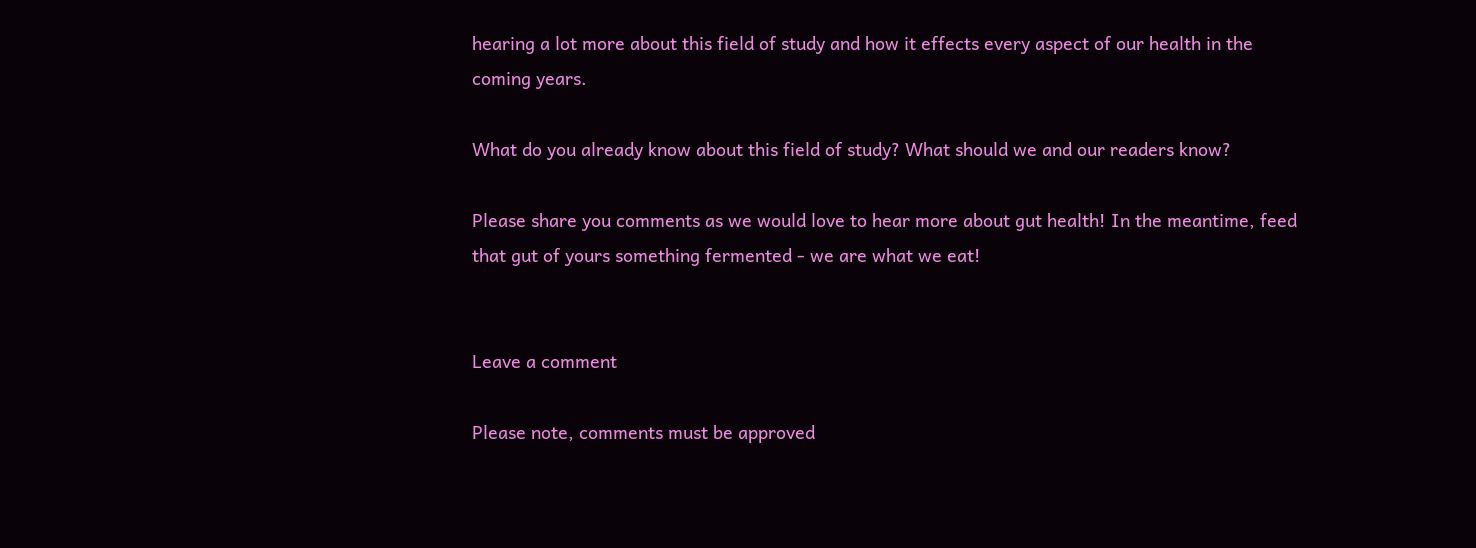hearing a lot more about this field of study and how it effects every aspect of our health in the coming years.

What do you already know about this field of study? What should we and our readers know?

Please share you comments as we would love to hear more about gut health! In the meantime, feed that gut of yours something fermented - we are what we eat!


Leave a comment

Please note, comments must be approved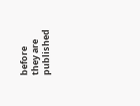before they are published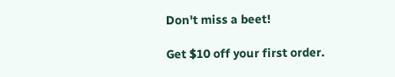Don't miss a beet!

Get $10 off your first order.